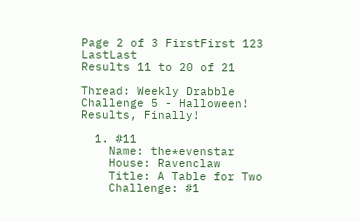Page 2 of 3 FirstFirst 123 LastLast
Results 11 to 20 of 21

Thread: Weekly Drabble Challenge 5 - Halloween! Results, Finally!

  1. #11
    Name: the*evenstar
    House: Ravenclaw
    Title: A Table for Two
    Challenge: #1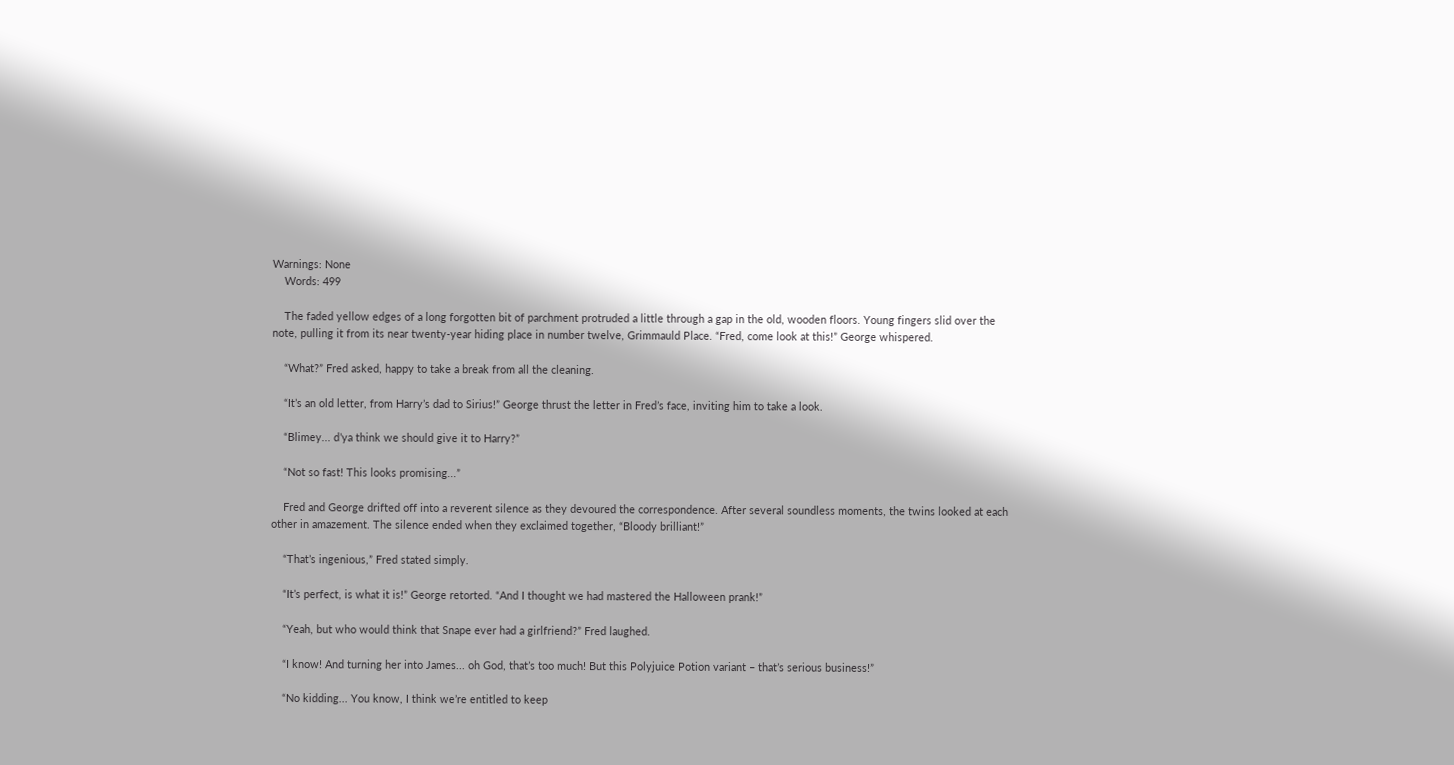Warnings: None
    Words: 499

    The faded yellow edges of a long forgotten bit of parchment protruded a little through a gap in the old, wooden floors. Young fingers slid over the note, pulling it from its near twenty-year hiding place in number twelve, Grimmauld Place. “Fred, come look at this!” George whispered.

    “What?” Fred asked, happy to take a break from all the cleaning.

    “It’s an old letter, from Harry’s dad to Sirius!” George thrust the letter in Fred’s face, inviting him to take a look.

    “Blimey... d’ya think we should give it to Harry?”

    “Not so fast! This looks promising...”

    Fred and George drifted off into a reverent silence as they devoured the correspondence. After several soundless moments, the twins looked at each other in amazement. The silence ended when they exclaimed together, “Bloody brilliant!”

    “That’s ingenious,” Fred stated simply.

    “It’s perfect, is what it is!” George retorted. “And I thought we had mastered the Halloween prank!”

    “Yeah, but who would think that Snape ever had a girlfriend?” Fred laughed.

    “I know! And turning her into James... oh God, that’s too much! But this Polyjuice Potion variant – that’s serious business!”

    “No kidding... You know, I think we’re entitled to keep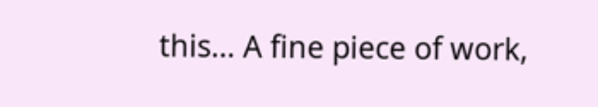this... A fine piece of work,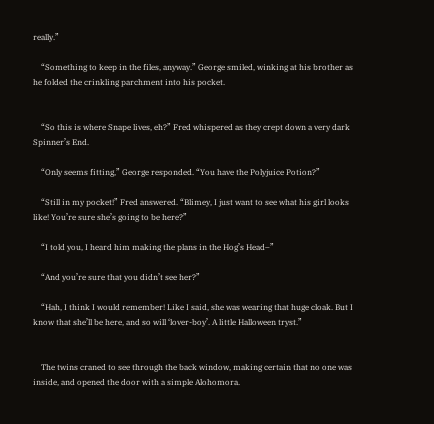really.”

    “Something to keep in the files, anyway.” George smiled, winking at his brother as he folded the crinkling parchment into his pocket.


    “So this is where Snape lives, eh?” Fred whispered as they crept down a very dark Spinner’s End.

    “Only seems fitting,” George responded. “You have the Polyjuice Potion?”

    “Still in my pocket!” Fred answered. “Blimey, I just want to see what his girl looks like! You’re sure she’s going to be here?”

    “I told you, I heard him making the plans in the Hog’s Head–”

    “And you’re sure that you didn’t see her?”

    “Hah, I think I would remember! Like I said, she was wearing that huge cloak. But I know that she’ll be here, and so will ‘lover-boy’. A little Halloween tryst.”


    The twins craned to see through the back window, making certain that no one was inside, and opened the door with a simple Alohomora.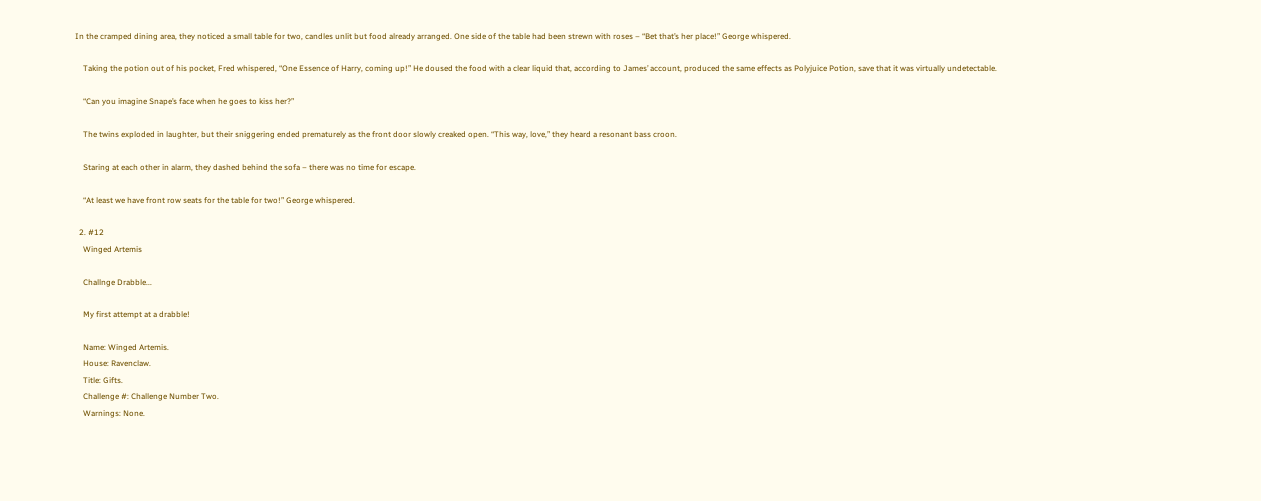In the cramped dining area, they noticed a small table for two, candles unlit but food already arranged. One side of the table had been strewn with roses – “Bet that’s her place!” George whispered.

    Taking the potion out of his pocket, Fred whispered, “One Essence of Harry, coming up!” He doused the food with a clear liquid that, according to James’ account, produced the same effects as Polyjuice Potion, save that it was virtually undetectable.

    “Can you imagine Snape’s face when he goes to kiss her?”

    The twins exploded in laughter, but their sniggering ended prematurely as the front door slowly creaked open. “This way, love,” they heard a resonant bass croon.

    Staring at each other in alarm, they dashed behind the sofa – there was no time for escape.

    “At least we have front row seats for the table for two!” George whispered.

  2. #12
    Winged Artemis

    Challnge Drabble...

    My first attempt at a drabble!

    Name: Winged Artemis.
    House: Ravenclaw.
    Title: Gifts.
    Challenge #: Challenge Number Two.
    Warnings: None.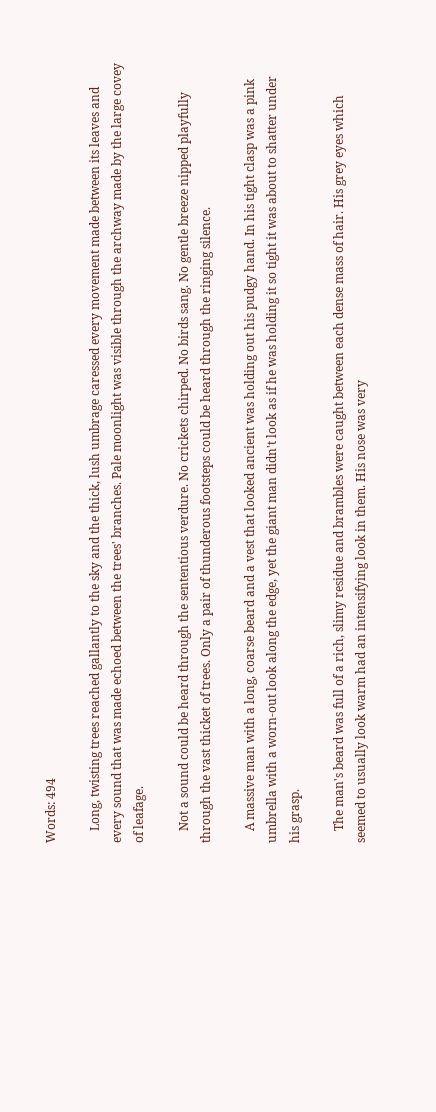Words: 494

    Long, twisting trees reached gallantly to the sky and the thick, lush umbrage caressed every movement made between its leaves and every sound that was made echoed between the trees' branches. Pale moonlight was visible through the archway made by the large covey of leafage.

    Not a sound could be heard through the sententious verdure. No crickets chirped. No birds sang. No gentle breeze nipped playfully through the vast thicket of trees. Only a pair of thunderous footsteps could be heard through the ringing silence.

    A massive man with a long, coarse beard and a vest that looked ancient was holding out his pudgy hand. In his tight clasp was a pink umbrella with a worn-out look along the edge, yet the giant man didn't look as if he was holding it so tight it was about to shatter under his grasp.

    The man's beard was full of a rich, slimy residue and brambles were caught between each dense mass of hair. His grey eyes which seemed to usually look warm had an intensifying look in them. His nose was very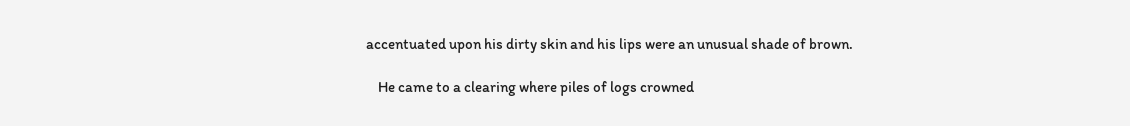accentuated upon his dirty skin and his lips were an unusual shade of brown.

    He came to a clearing where piles of logs crowned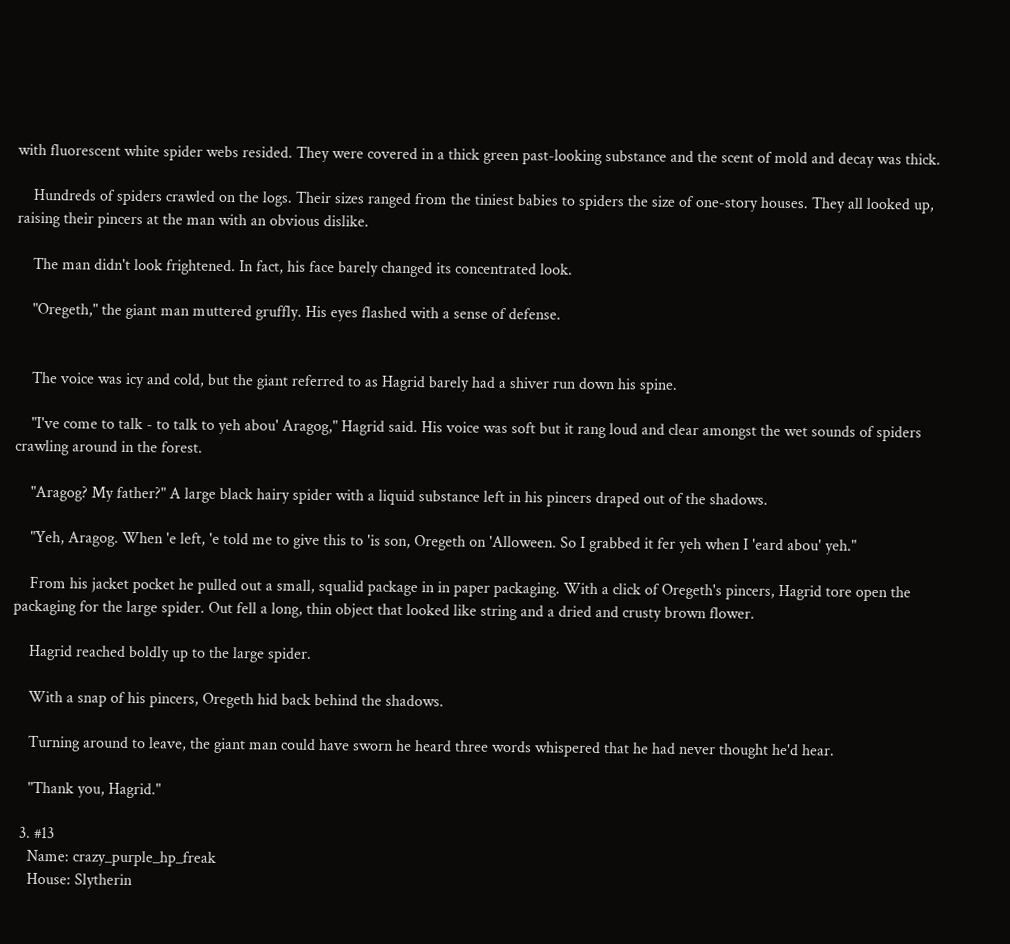with fluorescent white spider webs resided. They were covered in a thick green past-looking substance and the scent of mold and decay was thick.

    Hundreds of spiders crawled on the logs. Their sizes ranged from the tiniest babies to spiders the size of one-story houses. They all looked up, raising their pincers at the man with an obvious dislike.

    The man didn't look frightened. In fact, his face barely changed its concentrated look.

    "Oregeth," the giant man muttered gruffly. His eyes flashed with a sense of defense.


    The voice was icy and cold, but the giant referred to as Hagrid barely had a shiver run down his spine.

    "I've come to talk - to talk to yeh abou' Aragog," Hagrid said. His voice was soft but it rang loud and clear amongst the wet sounds of spiders crawling around in the forest.

    "Aragog? My father?" A large black hairy spider with a liquid substance left in his pincers draped out of the shadows.

    "Yeh, Aragog. When 'e left, 'e told me to give this to 'is son, Oregeth on 'Alloween. So I grabbed it fer yeh when I 'eard abou' yeh."

    From his jacket pocket he pulled out a small, squalid package in in paper packaging. With a click of Oregeth's pincers, Hagrid tore open the packaging for the large spider. Out fell a long, thin object that looked like string and a dried and crusty brown flower.

    Hagrid reached boldly up to the large spider.

    With a snap of his pincers, Oregeth hid back behind the shadows.

    Turning around to leave, the giant man could have sworn he heard three words whispered that he had never thought he'd hear.

    "Thank you, Hagrid."

  3. #13
    Name: crazy_purple_hp_freak
    House: Slytherin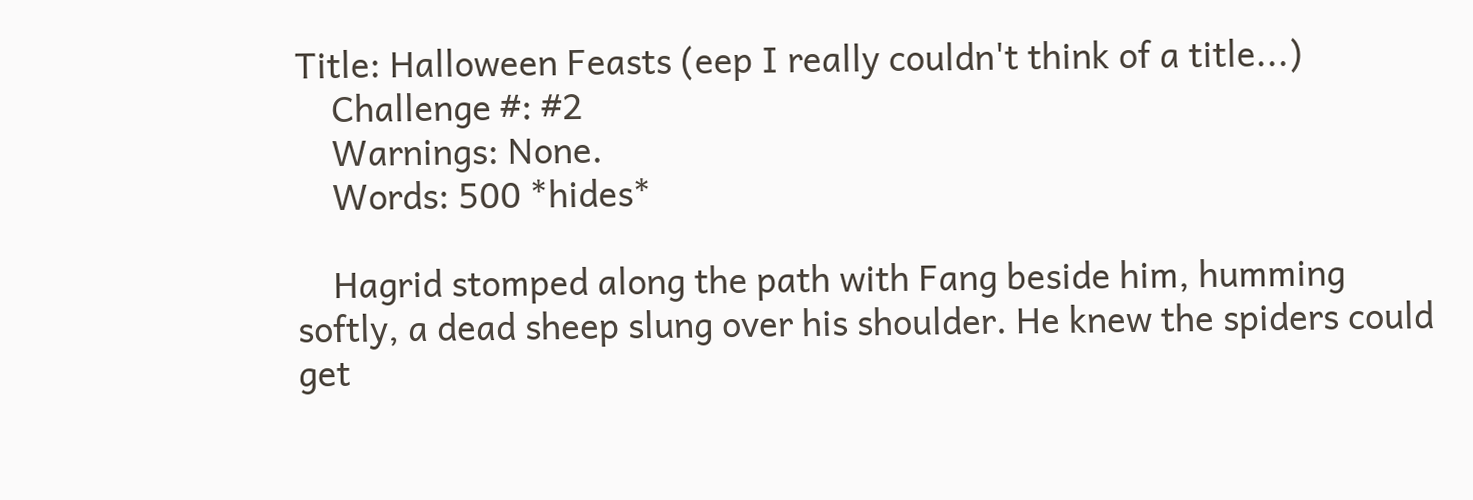Title: Halloween Feasts (eep I really couldn't think of a title...)
    Challenge #: #2
    Warnings: None.
    Words: 500 *hides*

    Hagrid stomped along the path with Fang beside him, humming softly, a dead sheep slung over his shoulder. He knew the spiders could get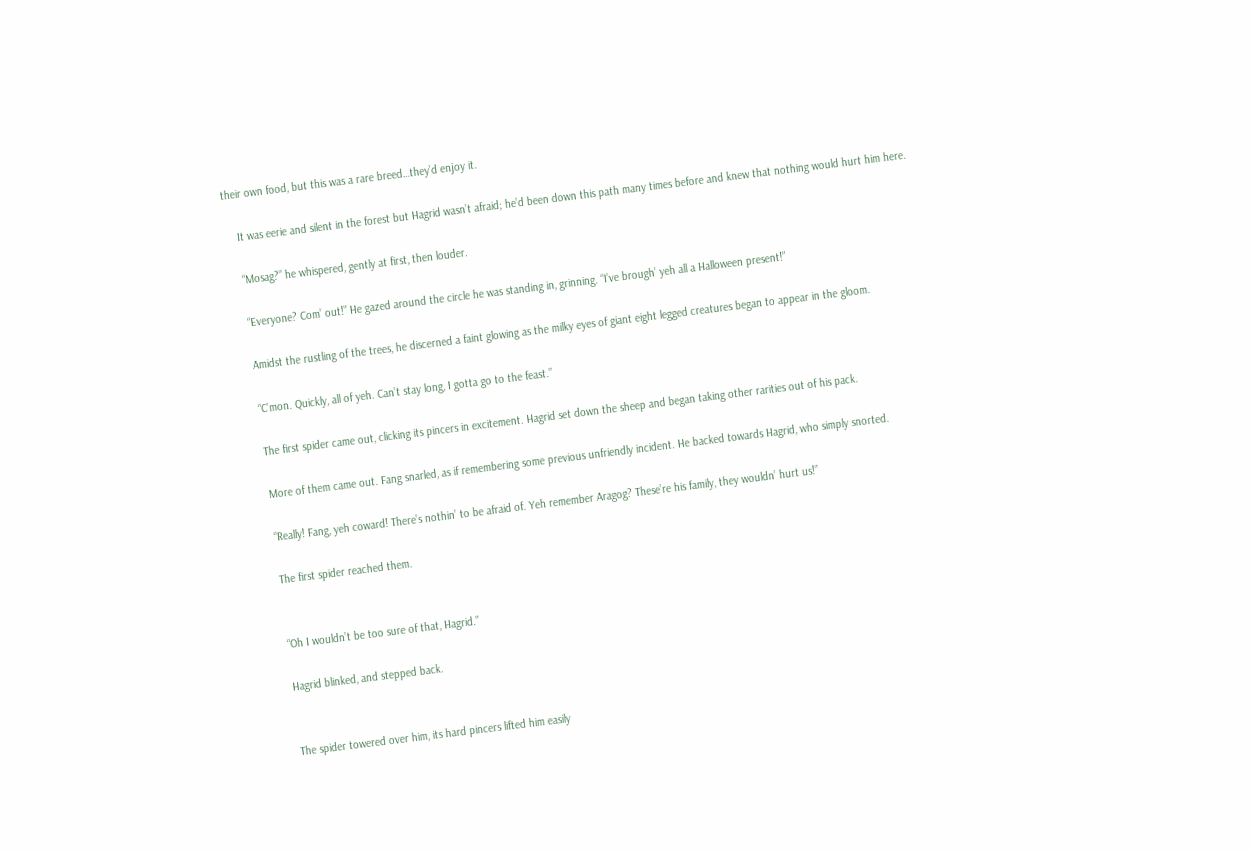their own food, but this was a rare breed…they’d enjoy it.

    It was eerie and silent in the forest but Hagrid wasn’t afraid; he’d been down this path many times before and knew that nothing would hurt him here.

    “Mosag?” he whispered, gently at first, then louder.

    “Everyone? Com’ out!” He gazed around the circle he was standing in, grinning. “I’ve brough’ yeh all a Halloween present!”

    Amidst the rustling of the trees, he discerned a faint glowing as the milky eyes of giant eight legged creatures began to appear in the gloom.

    “C’mon. Quickly, all of yeh. Can’t stay long, I gotta go to the feast.”

    The first spider came out, clicking its pincers in excitement. Hagrid set down the sheep and began taking other rarities out of his pack.

    More of them came out. Fang snarled, as if remembering some previous unfriendly incident. He backed towards Hagrid, who simply snorted.

    “Really! Fang, yeh coward! There’s nothin’ to be afraid of. Yeh remember Aragog? These’re his family, they wouldn’ hurt us!”

    The first spider reached them.


    “Oh I wouldn’t be too sure of that, Hagrid.”

    Hagrid blinked, and stepped back.


    The spider towered over him, its hard pincers lifted him easily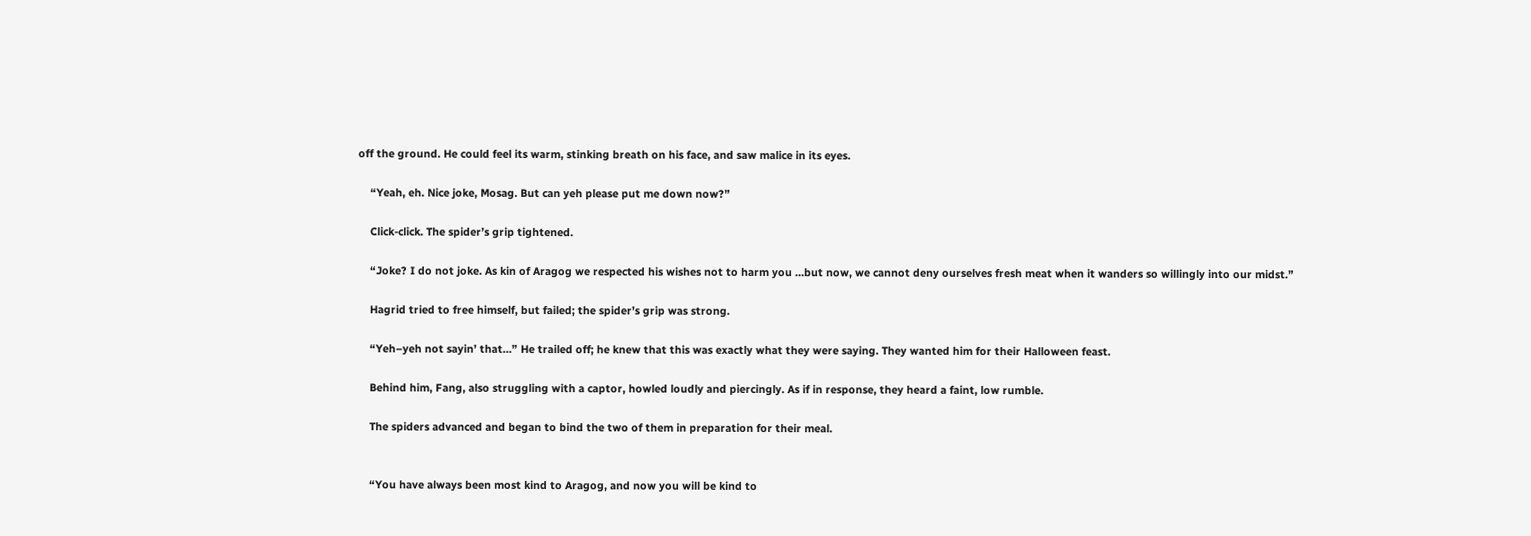off the ground. He could feel its warm, stinking breath on his face, and saw malice in its eyes.

    “Yeah, eh. Nice joke, Mosag. But can yeh please put me down now?”

    Click-click. The spider’s grip tightened.

    “Joke? I do not joke. As kin of Aragog we respected his wishes not to harm you …but now, we cannot deny ourselves fresh meat when it wanders so willingly into our midst.”

    Hagrid tried to free himself, but failed; the spider’s grip was strong.

    “Yeh–yeh not sayin’ that…” He trailed off; he knew that this was exactly what they were saying. They wanted him for their Halloween feast.

    Behind him, Fang, also struggling with a captor, howled loudly and piercingly. As if in response, they heard a faint, low rumble.

    The spiders advanced and began to bind the two of them in preparation for their meal.


    “You have always been most kind to Aragog, and now you will be kind to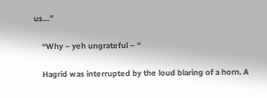us…”

    “Why – yeh ungrateful – “

    Hagrid was interrupted by the loud blaring of a horn. A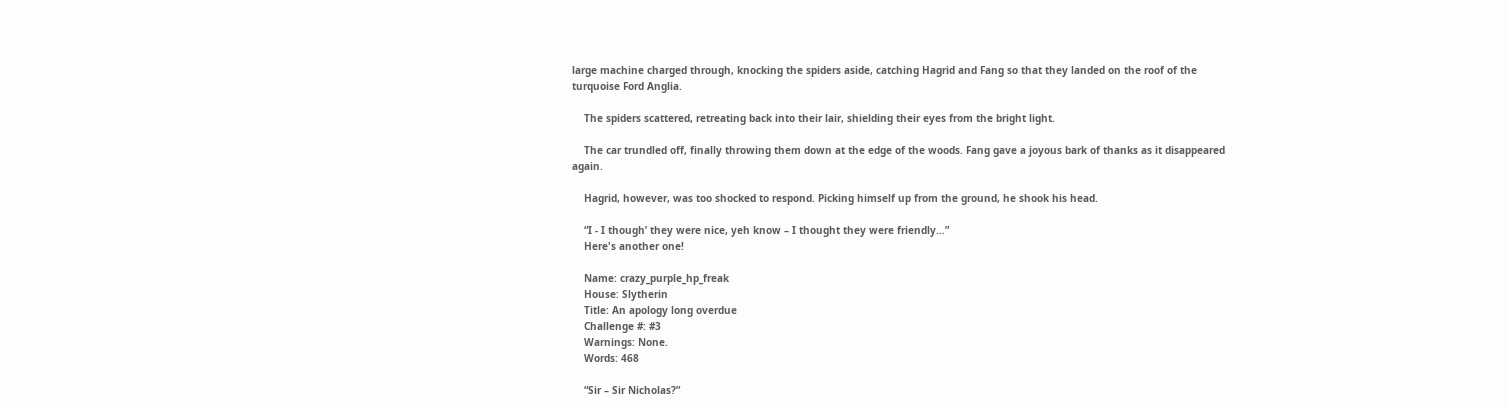large machine charged through, knocking the spiders aside, catching Hagrid and Fang so that they landed on the roof of the turquoise Ford Anglia.

    The spiders scattered, retreating back into their lair, shielding their eyes from the bright light.

    The car trundled off, finally throwing them down at the edge of the woods. Fang gave a joyous bark of thanks as it disappeared again.

    Hagrid, however, was too shocked to respond. Picking himself up from the ground, he shook his head.

    “I - I though’ they were nice, yeh know – I thought they were friendly…”
    Here's another one!

    Name: crazy_purple_hp_freak
    House: Slytherin
    Title: An apology long overdue
    Challenge #: #3
    Warnings: None.
    Words: 468

    “Sir – Sir Nicholas?”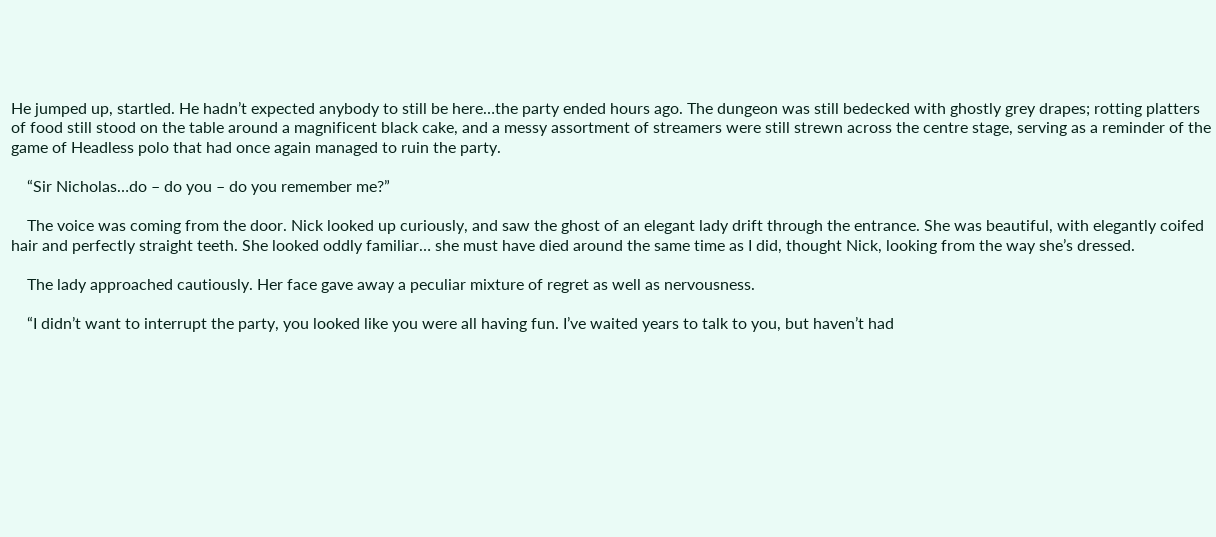He jumped up, startled. He hadn’t expected anybody to still be here…the party ended hours ago. The dungeon was still bedecked with ghostly grey drapes; rotting platters of food still stood on the table around a magnificent black cake, and a messy assortment of streamers were still strewn across the centre stage, serving as a reminder of the game of Headless polo that had once again managed to ruin the party.

    “Sir Nicholas…do – do you – do you remember me?”

    The voice was coming from the door. Nick looked up curiously, and saw the ghost of an elegant lady drift through the entrance. She was beautiful, with elegantly coifed hair and perfectly straight teeth. She looked oddly familiar… she must have died around the same time as I did, thought Nick, looking from the way she’s dressed.

    The lady approached cautiously. Her face gave away a peculiar mixture of regret as well as nervousness.

    “I didn’t want to interrupt the party, you looked like you were all having fun. I’ve waited years to talk to you, but haven’t had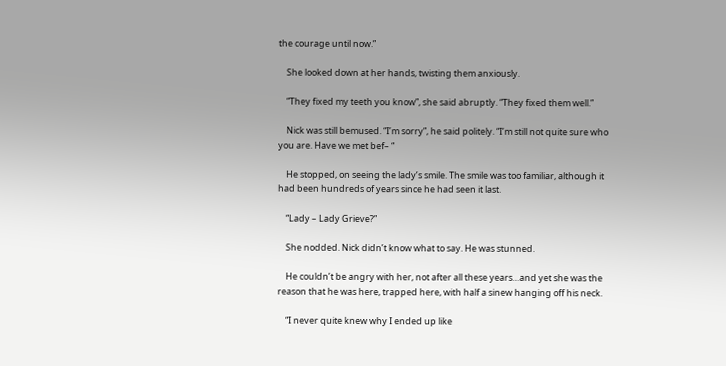the courage until now.”

    She looked down at her hands, twisting them anxiously.

    “They fixed my teeth you know”, she said abruptly. “They fixed them well.”

    Nick was still bemused. “I’m sorry”, he said politely. “I’m still not quite sure who you are. Have we met bef– “

    He stopped, on seeing the lady’s smile. The smile was too familiar, although it had been hundreds of years since he had seen it last.

    “Lady – Lady Grieve?”

    She nodded. Nick didn’t know what to say. He was stunned.

    He couldn’t be angry with her, not after all these years…and yet she was the reason that he was here, trapped here, with half a sinew hanging off his neck.

    “I never quite knew why I ended up like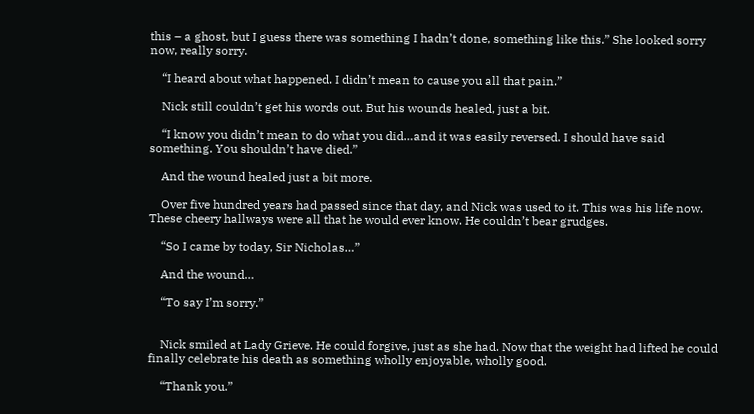this – a ghost, but I guess there was something I hadn’t done, something like this.” She looked sorry now, really sorry.

    “I heard about what happened. I didn’t mean to cause you all that pain.”

    Nick still couldn’t get his words out. But his wounds healed, just a bit.

    “I know you didn’t mean to do what you did…and it was easily reversed. I should have said something. You shouldn’t have died.”

    And the wound healed just a bit more.

    Over five hundred years had passed since that day, and Nick was used to it. This was his life now. These cheery hallways were all that he would ever know. He couldn’t bear grudges.

    “So I came by today, Sir Nicholas…”

    And the wound…

    “To say I’m sorry.”


    Nick smiled at Lady Grieve. He could forgive, just as she had. Now that the weight had lifted he could finally celebrate his death as something wholly enjoyable, wholly good.

    “Thank you.”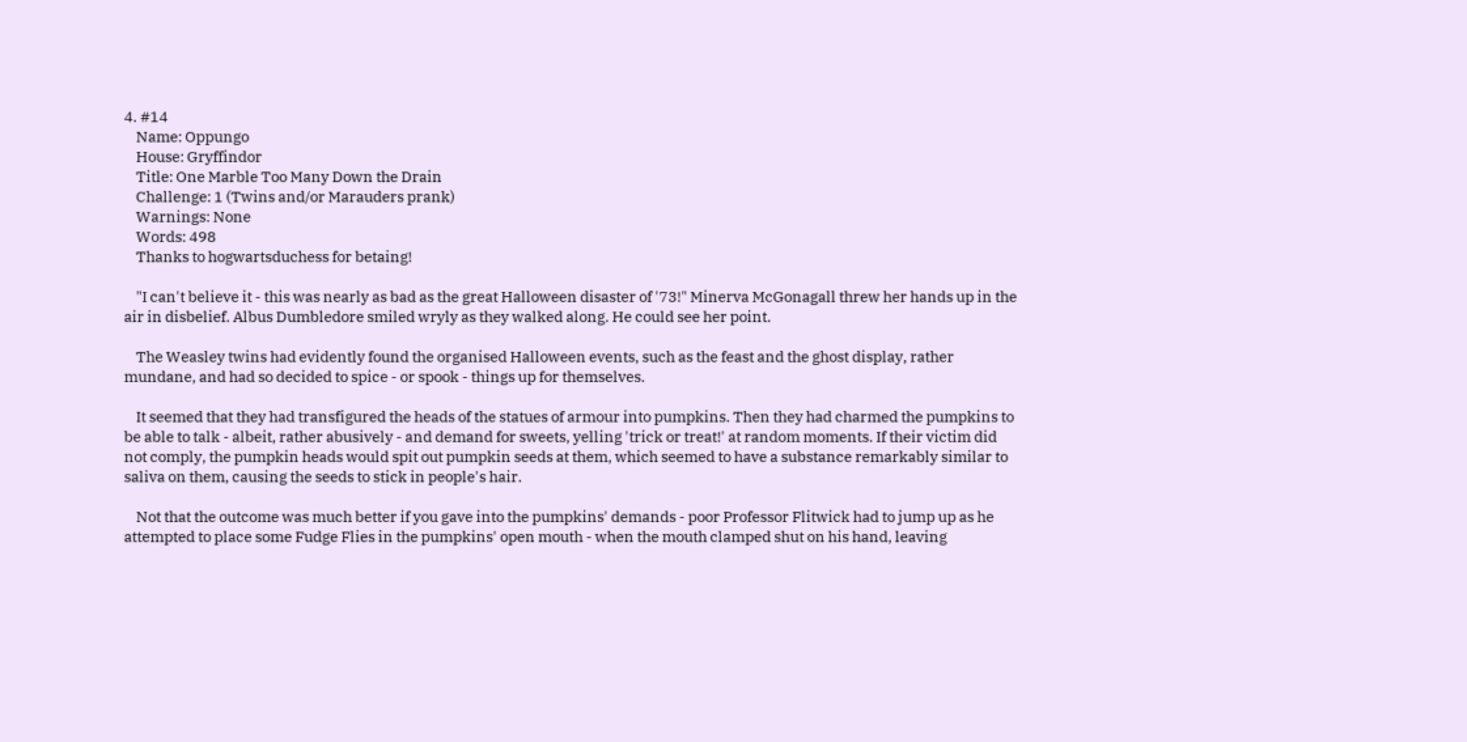4. #14
    Name: Oppungo
    House: Gryffindor
    Title: One Marble Too Many Down the Drain
    Challenge: 1 (Twins and/or Marauders prank)
    Warnings: None
    Words: 498
    Thanks to hogwartsduchess for betaing!

    "I can't believe it - this was nearly as bad as the great Halloween disaster of '73!" Minerva McGonagall threw her hands up in the air in disbelief. Albus Dumbledore smiled wryly as they walked along. He could see her point.

    The Weasley twins had evidently found the organised Halloween events, such as the feast and the ghost display, rather mundane, and had so decided to spice - or spook - things up for themselves.

    It seemed that they had transfigured the heads of the statues of armour into pumpkins. Then they had charmed the pumpkins to be able to talk - albeit, rather abusively - and demand for sweets, yelling 'trick or treat!' at random moments. If their victim did not comply, the pumpkin heads would spit out pumpkin seeds at them, which seemed to have a substance remarkably similar to saliva on them, causing the seeds to stick in people's hair.

    Not that the outcome was much better if you gave into the pumpkins' demands - poor Professor Flitwick had to jump up as he attempted to place some Fudge Flies in the pumpkins' open mouth - when the mouth clamped shut on his hand, leaving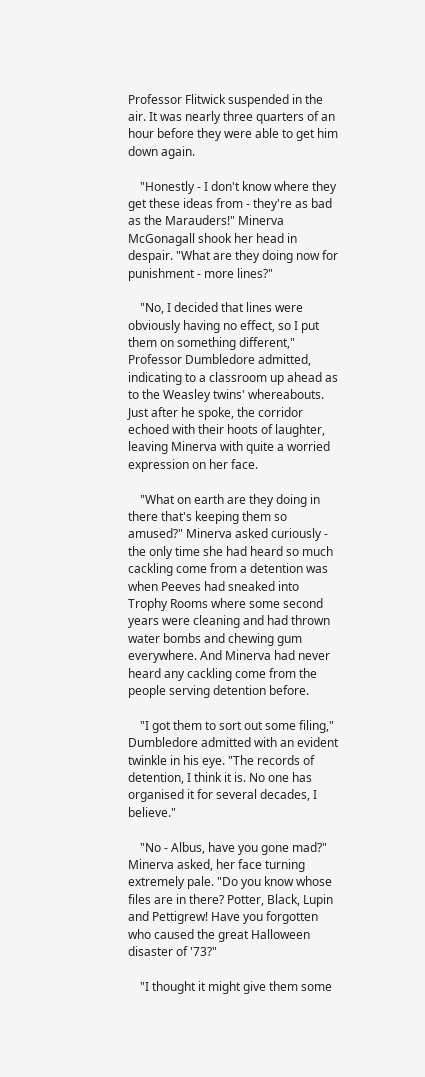Professor Flitwick suspended in the air. It was nearly three quarters of an hour before they were able to get him down again.

    "Honestly - I don't know where they get these ideas from - they're as bad as the Marauders!" Minerva McGonagall shook her head in despair. "What are they doing now for punishment - more lines?"

    "No, I decided that lines were obviously having no effect, so I put them on something different," Professor Dumbledore admitted, indicating to a classroom up ahead as to the Weasley twins' whereabouts. Just after he spoke, the corridor echoed with their hoots of laughter, leaving Minerva with quite a worried expression on her face.

    "What on earth are they doing in there that's keeping them so amused?" Minerva asked curiously - the only time she had heard so much cackling come from a detention was when Peeves had sneaked into Trophy Rooms where some second years were cleaning and had thrown water bombs and chewing gum everywhere. And Minerva had never heard any cackling come from the people serving detention before.

    "I got them to sort out some filing," Dumbledore admitted with an evident twinkle in his eye. "The records of detention, I think it is. No one has organised it for several decades, I believe."

    "No - Albus, have you gone mad?" Minerva asked, her face turning extremely pale. "Do you know whose files are in there? Potter, Black, Lupin and Pettigrew! Have you forgotten who caused the great Halloween disaster of '73?"

    "I thought it might give them some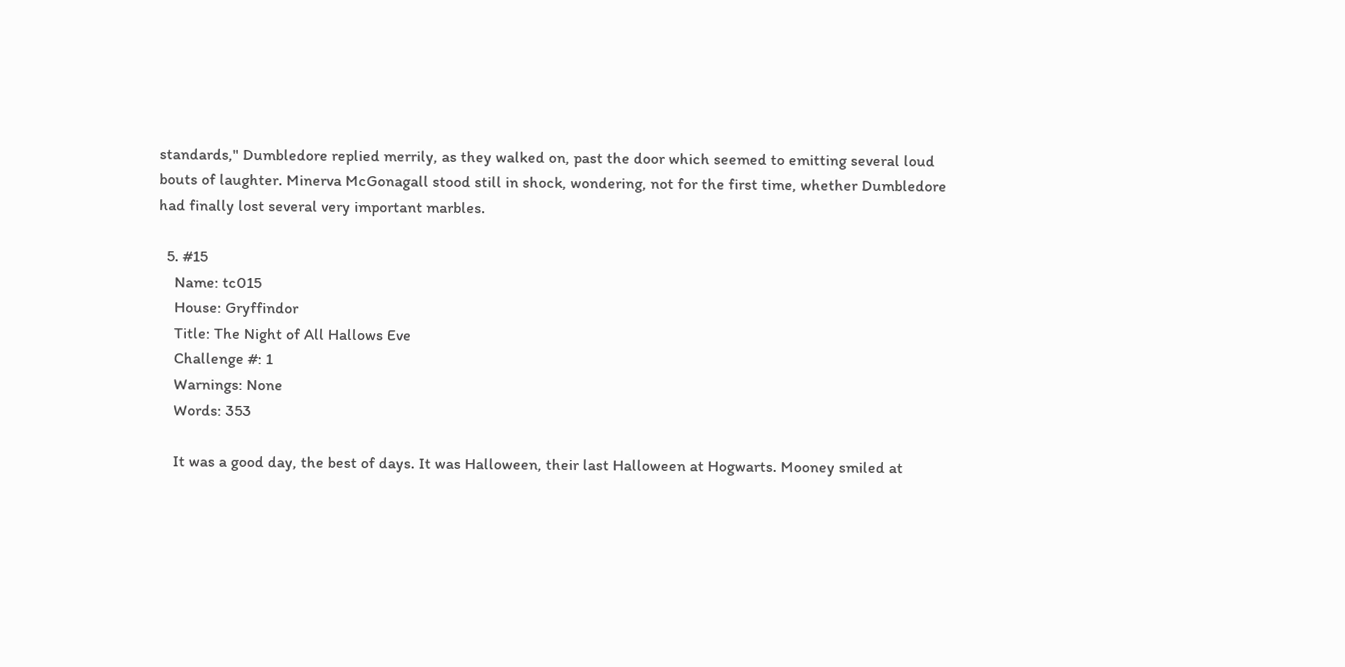standards," Dumbledore replied merrily, as they walked on, past the door which seemed to emitting several loud bouts of laughter. Minerva McGonagall stood still in shock, wondering, not for the first time, whether Dumbledore had finally lost several very important marbles.

  5. #15
    Name: tc015
    House: Gryffindor
    Title: The Night of All Hallows Eve
    Challenge #: 1
    Warnings: None
    Words: 353

    It was a good day, the best of days. It was Halloween, their last Halloween at Hogwarts. Mooney smiled at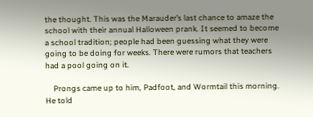the thought. This was the Marauder’s last chance to amaze the school with their annual Halloween prank. It seemed to become a school tradition; people had been guessing what they were going to be doing for weeks. There were rumors that teachers had a pool going on it.

    Prongs came up to him, Padfoot, and Wormtail this morning. He told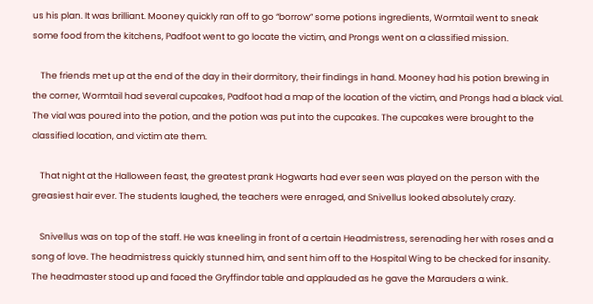us his plan. It was brilliant. Mooney quickly ran off to go “borrow” some potions ingredients, Wormtail went to sneak some food from the kitchens, Padfoot went to go locate the victim, and Prongs went on a classified mission.

    The friends met up at the end of the day in their dormitory, their findings in hand. Mooney had his potion brewing in the corner, Wormtail had several cupcakes, Padfoot had a map of the location of the victim, and Prongs had a black vial. The vial was poured into the potion, and the potion was put into the cupcakes. The cupcakes were brought to the classified location, and victim ate them.

    That night at the Halloween feast, the greatest prank Hogwarts had ever seen was played on the person with the greasiest hair ever. The students laughed, the teachers were enraged, and Snivellus looked absolutely crazy.

    Snivellus was on top of the staff. He was kneeling in front of a certain Headmistress, serenading her with roses and a song of love. The headmistress quickly stunned him, and sent him off to the Hospital Wing to be checked for insanity. The headmaster stood up and faced the Gryffindor table and applauded as he gave the Marauders a wink.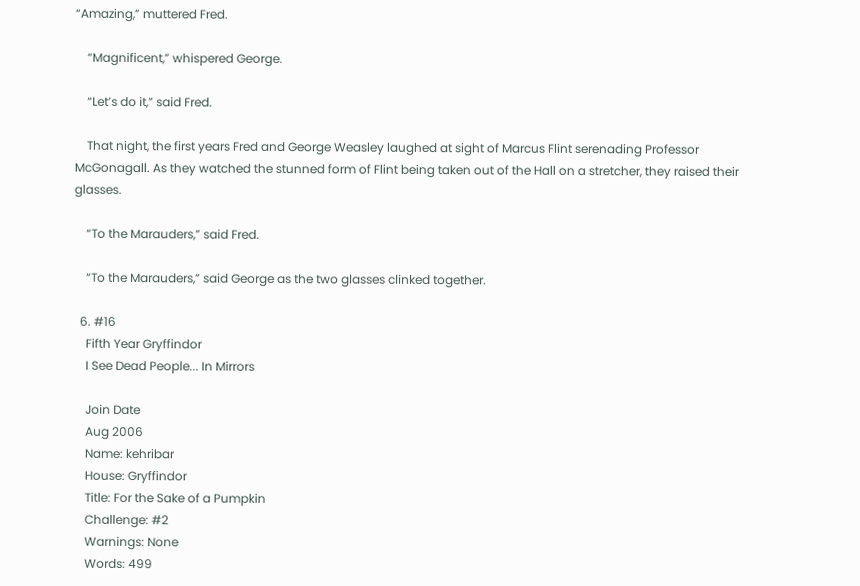“Amazing,” muttered Fred.

    “Magnificent,” whispered George.

    “Let’s do it,” said Fred.

    That night, the first years Fred and George Weasley laughed at sight of Marcus Flint serenading Professor McGonagall. As they watched the stunned form of Flint being taken out of the Hall on a stretcher, they raised their glasses.

    “To the Marauders,” said Fred.

    “To the Marauders,” said George as the two glasses clinked together.

  6. #16
    Fifth Year Gryffindor
    I See Dead People... In Mirrors

    Join Date
    Aug 2006
    Name: kehribar
    House: Gryffindor
    Title: For the Sake of a Pumpkin
    Challenge: #2
    Warnings: None
    Words: 499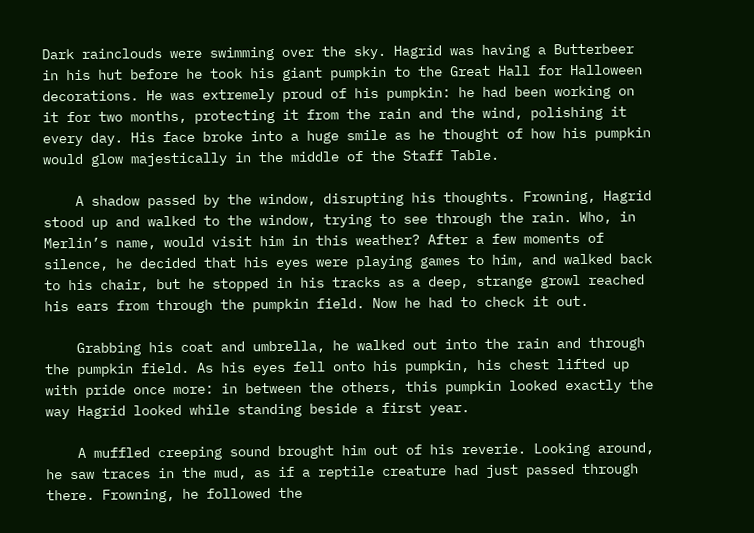Dark rainclouds were swimming over the sky. Hagrid was having a Butterbeer in his hut before he took his giant pumpkin to the Great Hall for Halloween decorations. He was extremely proud of his pumpkin: he had been working on it for two months, protecting it from the rain and the wind, polishing it every day. His face broke into a huge smile as he thought of how his pumpkin would glow majestically in the middle of the Staff Table.

    A shadow passed by the window, disrupting his thoughts. Frowning, Hagrid stood up and walked to the window, trying to see through the rain. Who, in Merlin’s name, would visit him in this weather? After a few moments of silence, he decided that his eyes were playing games to him, and walked back to his chair, but he stopped in his tracks as a deep, strange growl reached his ears from through the pumpkin field. Now he had to check it out.

    Grabbing his coat and umbrella, he walked out into the rain and through the pumpkin field. As his eyes fell onto his pumpkin, his chest lifted up with pride once more: in between the others, this pumpkin looked exactly the way Hagrid looked while standing beside a first year.

    A muffled creeping sound brought him out of his reverie. Looking around, he saw traces in the mud, as if a reptile creature had just passed through there. Frowning, he followed the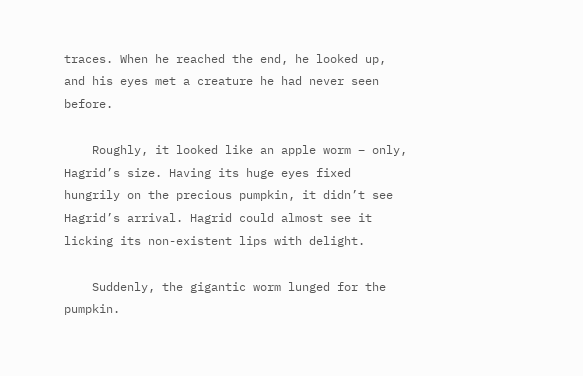traces. When he reached the end, he looked up, and his eyes met a creature he had never seen before.

    Roughly, it looked like an apple worm – only, Hagrid’s size. Having its huge eyes fixed hungrily on the precious pumpkin, it didn’t see Hagrid’s arrival. Hagrid could almost see it licking its non-existent lips with delight.

    Suddenly, the gigantic worm lunged for the pumpkin.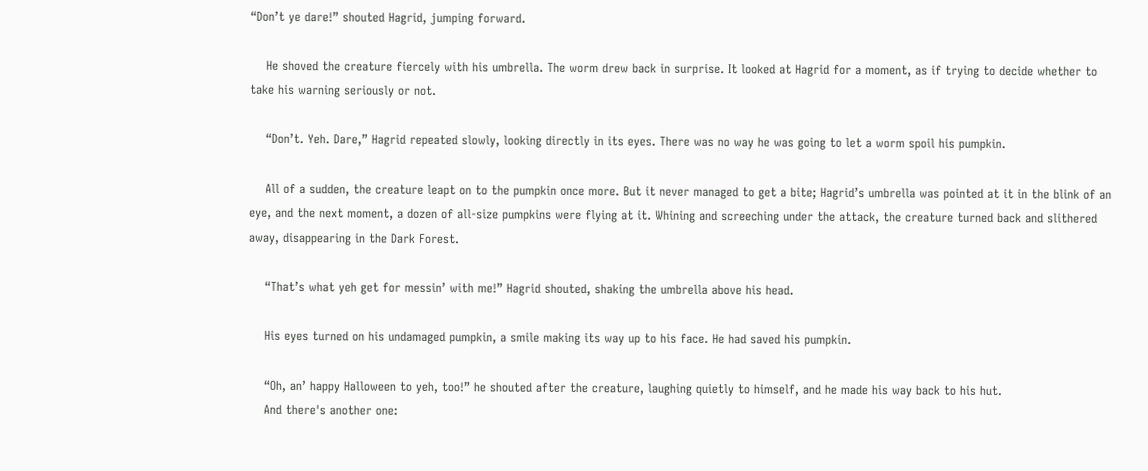“Don’t ye dare!” shouted Hagrid, jumping forward.

    He shoved the creature fiercely with his umbrella. The worm drew back in surprise. It looked at Hagrid for a moment, as if trying to decide whether to take his warning seriously or not.

    “Don’t. Yeh. Dare,” Hagrid repeated slowly, looking directly in its eyes. There was no way he was going to let a worm spoil his pumpkin.

    All of a sudden, the creature leapt on to the pumpkin once more. But it never managed to get a bite; Hagrid’s umbrella was pointed at it in the blink of an eye, and the next moment, a dozen of all-size pumpkins were flying at it. Whining and screeching under the attack, the creature turned back and slithered away, disappearing in the Dark Forest.

    “That’s what yeh get for messin’ with me!” Hagrid shouted, shaking the umbrella above his head.

    His eyes turned on his undamaged pumpkin, a smile making its way up to his face. He had saved his pumpkin.

    “Oh, an’ happy Halloween to yeh, too!” he shouted after the creature, laughing quietly to himself, and he made his way back to his hut.
    And there's another one: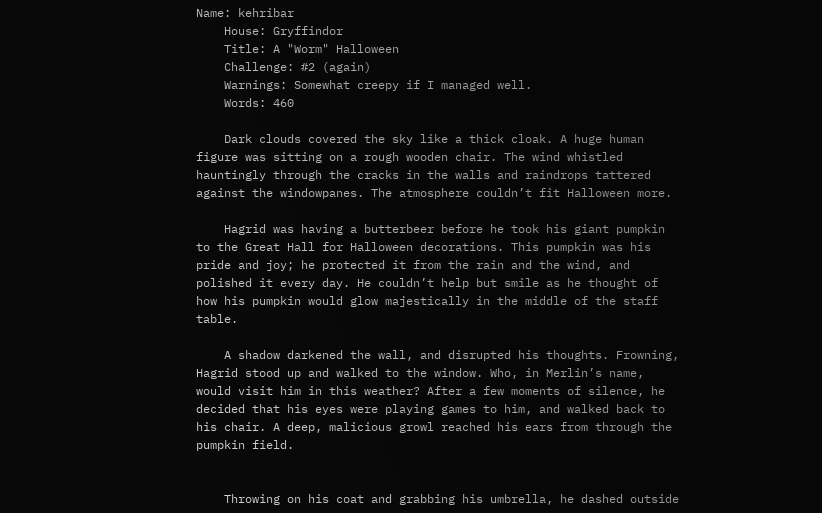Name: kehribar
    House: Gryffindor
    Title: A "Worm" Halloween
    Challenge: #2 (again)
    Warnings: Somewhat creepy if I managed well.
    Words: 460

    Dark clouds covered the sky like a thick cloak. A huge human figure was sitting on a rough wooden chair. The wind whistled hauntingly through the cracks in the walls and raindrops tattered against the windowpanes. The atmosphere couldn’t fit Halloween more.

    Hagrid was having a butterbeer before he took his giant pumpkin to the Great Hall for Halloween decorations. This pumpkin was his pride and joy; he protected it from the rain and the wind, and polished it every day. He couldn’t help but smile as he thought of how his pumpkin would glow majestically in the middle of the staff table.

    A shadow darkened the wall, and disrupted his thoughts. Frowning, Hagrid stood up and walked to the window. Who, in Merlin’s name, would visit him in this weather? After a few moments of silence, he decided that his eyes were playing games to him, and walked back to his chair. A deep, malicious growl reached his ears from through the pumpkin field.


    Throwing on his coat and grabbing his umbrella, he dashed outside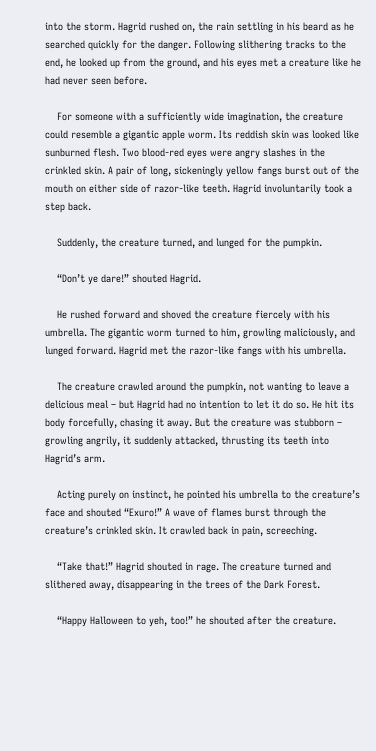into the storm. Hagrid rushed on, the rain settling in his beard as he searched quickly for the danger. Following slithering tracks to the end, he looked up from the ground, and his eyes met a creature like he had never seen before.

    For someone with a sufficiently wide imagination, the creature could resemble a gigantic apple worm. Its reddish skin was looked like sunburned flesh. Two blood-red eyes were angry slashes in the crinkled skin. A pair of long, sickeningly yellow fangs burst out of the mouth on either side of razor-like teeth. Hagrid involuntarily took a step back.

    Suddenly, the creature turned, and lunged for the pumpkin.

    “Don’t ye dare!” shouted Hagrid.

    He rushed forward and shoved the creature fiercely with his umbrella. The gigantic worm turned to him, growling maliciously, and lunged forward. Hagrid met the razor-like fangs with his umbrella.

    The creature crawled around the pumpkin, not wanting to leave a delicious meal – but Hagrid had no intention to let it do so. He hit its body forcefully, chasing it away. But the creature was stubborn – growling angrily, it suddenly attacked, thrusting its teeth into Hagrid’s arm.

    Acting purely on instinct, he pointed his umbrella to the creature’s face and shouted “Exuro!” A wave of flames burst through the creature’s crinkled skin. It crawled back in pain, screeching.

    “Take that!” Hagrid shouted in rage. The creature turned and slithered away, disappearing in the trees of the Dark Forest.

    “Happy Halloween to yeh, too!” he shouted after the creature.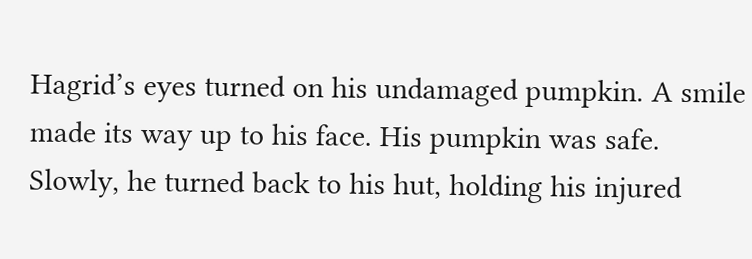Hagrid’s eyes turned on his undamaged pumpkin. A smile made its way up to his face. His pumpkin was safe. Slowly, he turned back to his hut, holding his injured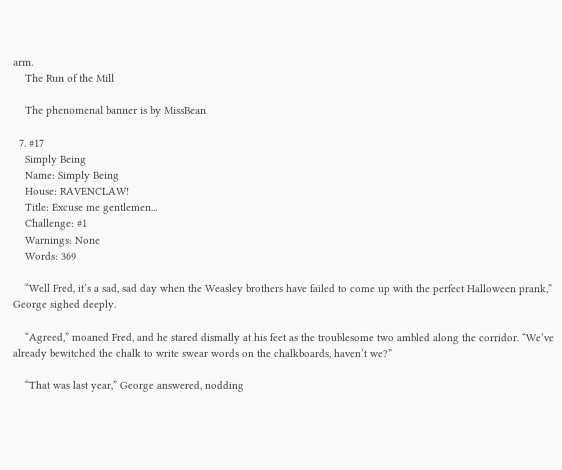arm.
    The Run of the Mill

    The phenomenal banner is by MissBean

  7. #17
    Simply Being
    Name: Simply Being
    House: RAVENCLAW!
    Title: Excuse me gentlemen...
    Challenge: #1
    Warnings: None
    Words: 369

    “Well Fred, it’s a sad, sad day when the Weasley brothers have failed to come up with the perfect Halloween prank,” George sighed deeply.

    “Agreed,” moaned Fred, and he stared dismally at his feet as the troublesome two ambled along the corridor. “We’ve already bewitched the chalk to write swear words on the chalkboards, haven’t we?”

    “That was last year,” George answered, nodding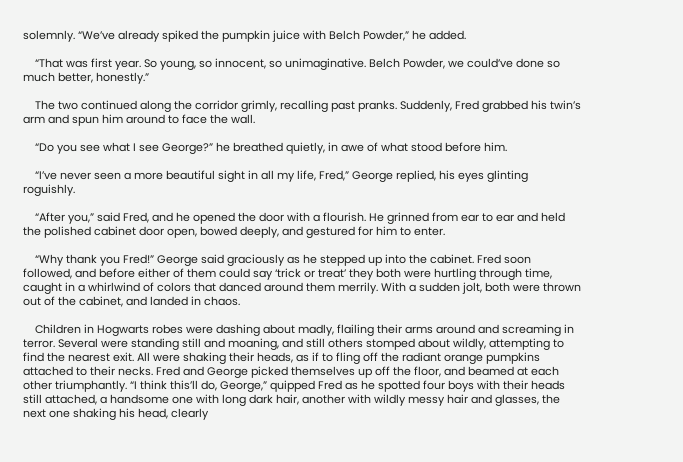solemnly. “We’ve already spiked the pumpkin juice with Belch Powder,” he added.

    “That was first year. So young, so innocent, so unimaginative. Belch Powder, we could’ve done so much better, honestly.”

    The two continued along the corridor grimly, recalling past pranks. Suddenly, Fred grabbed his twin’s arm and spun him around to face the wall.

    “Do you see what I see George?” he breathed quietly, in awe of what stood before him.

    “I’ve never seen a more beautiful sight in all my life, Fred,” George replied, his eyes glinting roguishly.

    “After you,” said Fred, and he opened the door with a flourish. He grinned from ear to ear and held the polished cabinet door open, bowed deeply, and gestured for him to enter.

    “Why thank you Fred!” George said graciously as he stepped up into the cabinet. Fred soon followed, and before either of them could say ‘trick or treat’ they both were hurtling through time, caught in a whirlwind of colors that danced around them merrily. With a sudden jolt, both were thrown out of the cabinet, and landed in chaos.

    Children in Hogwarts robes were dashing about madly, flailing their arms around and screaming in terror. Several were standing still and moaning, and still others stomped about wildly, attempting to find the nearest exit. All were shaking their heads, as if to fling off the radiant orange pumpkins attached to their necks. Fred and George picked themselves up off the floor, and beamed at each other triumphantly. “I think this’ll do, George,” quipped Fred as he spotted four boys with their heads still attached, a handsome one with long dark hair, another with wildly messy hair and glasses, the next one shaking his head, clearly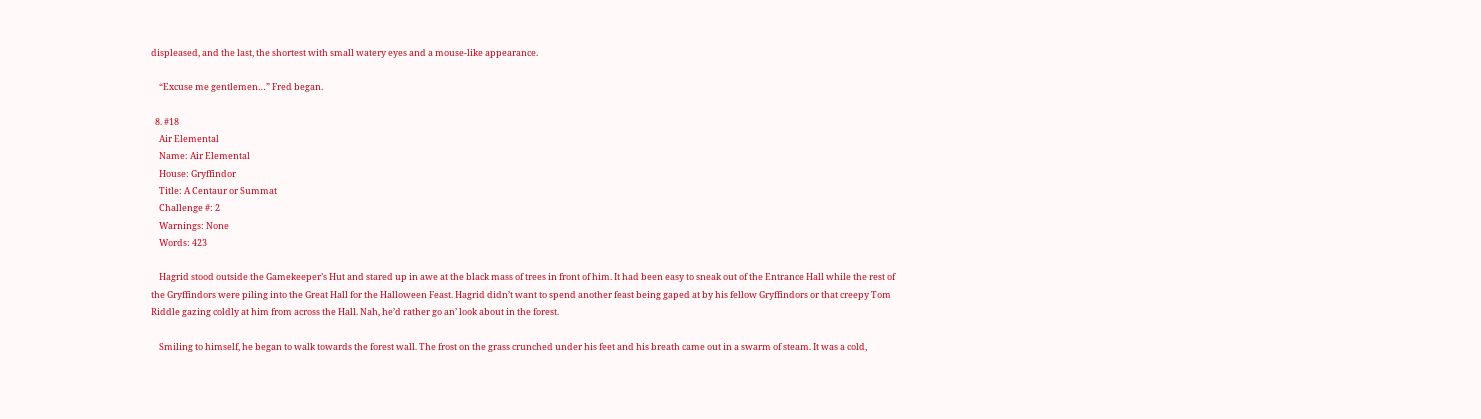displeased, and the last, the shortest with small watery eyes and a mouse-like appearance.

    “Excuse me gentlemen…” Fred began.

  8. #18
    Air Elemental
    Name: Air Elemental
    House: Gryffindor
    Title: A Centaur or Summat
    Challenge #: 2
    Warnings: None
    Words: 423

    Hagrid stood outside the Gamekeeper’s Hut and stared up in awe at the black mass of trees in front of him. It had been easy to sneak out of the Entrance Hall while the rest of the Gryffindors were piling into the Great Hall for the Halloween Feast. Hagrid didn’t want to spend another feast being gaped at by his fellow Gryffindors or that creepy Tom Riddle gazing coldly at him from across the Hall. Nah, he’d rather go an’ look about in the forest.

    Smiling to himself, he began to walk towards the forest wall. The frost on the grass crunched under his feet and his breath came out in a swarm of steam. It was a cold,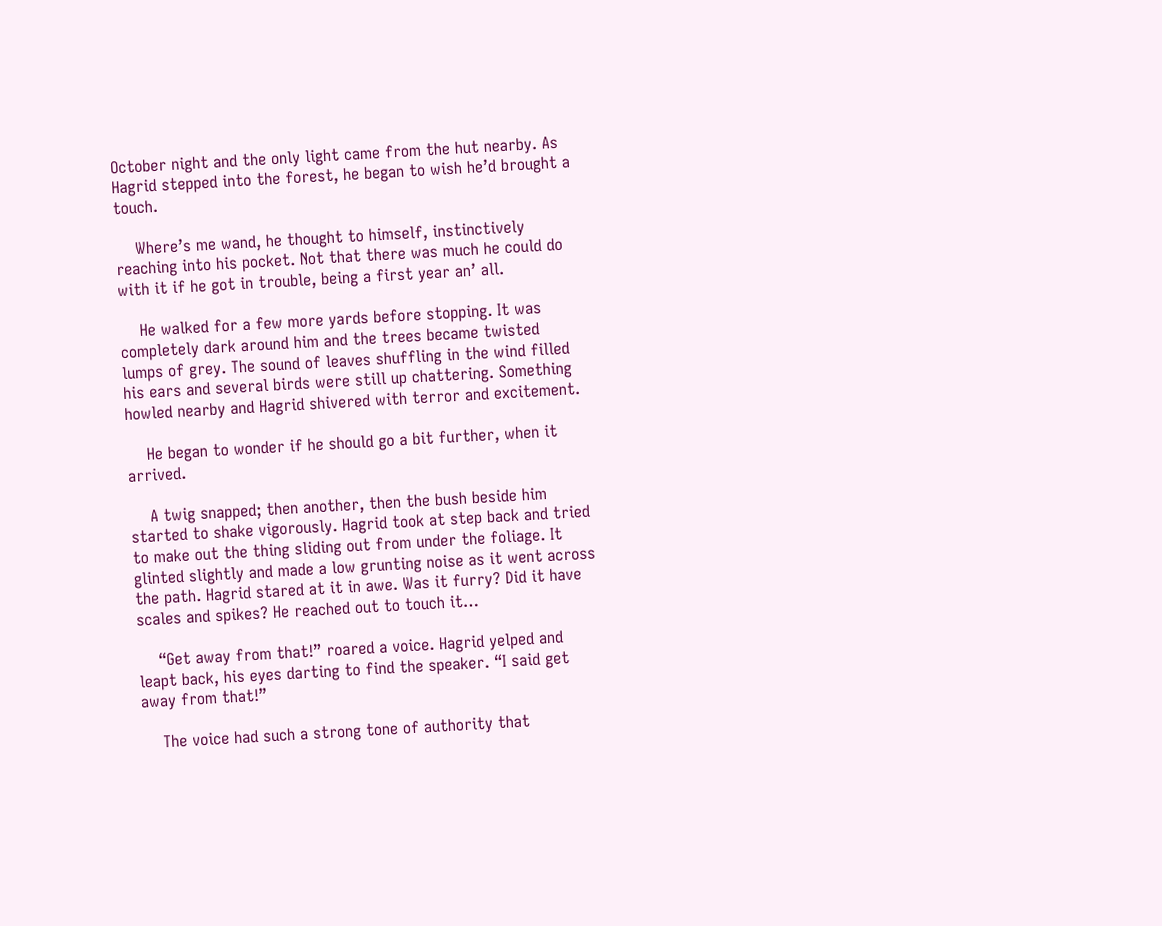October night and the only light came from the hut nearby. As Hagrid stepped into the forest, he began to wish he’d brought a touch.

    Where’s me wand, he thought to himself, instinctively reaching into his pocket. Not that there was much he could do with it if he got in trouble, being a first year an’ all.

    He walked for a few more yards before stopping. It was completely dark around him and the trees became twisted lumps of grey. The sound of leaves shuffling in the wind filled his ears and several birds were still up chattering. Something howled nearby and Hagrid shivered with terror and excitement.

    He began to wonder if he should go a bit further, when it arrived.

    A twig snapped; then another, then the bush beside him started to shake vigorously. Hagrid took at step back and tried to make out the thing sliding out from under the foliage. It glinted slightly and made a low grunting noise as it went across the path. Hagrid stared at it in awe. Was it furry? Did it have scales and spikes? He reached out to touch it…

    “Get away from that!” roared a voice. Hagrid yelped and leapt back, his eyes darting to find the speaker. “I said get away from that!”

    The voice had such a strong tone of authority that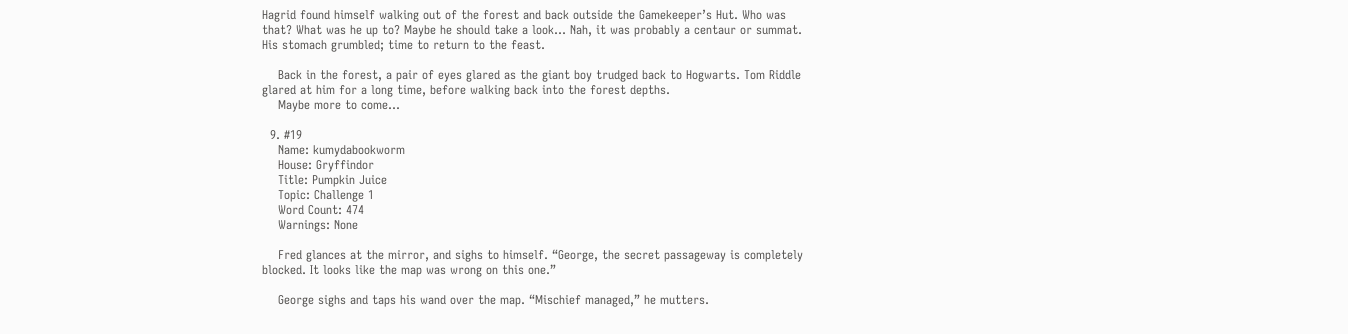Hagrid found himself walking out of the forest and back outside the Gamekeeper’s Hut. Who was that? What was he up to? Maybe he should take a look… Nah, it was probably a centaur or summat. His stomach grumbled; time to return to the feast.

    Back in the forest, a pair of eyes glared as the giant boy trudged back to Hogwarts. Tom Riddle glared at him for a long time, before walking back into the forest depths.
    Maybe more to come...

  9. #19
    Name: kumydabookworm
    House: Gryffindor
    Title: Pumpkin Juice
    Topic: Challenge 1
    Word Count: 474
    Warnings: None

    Fred glances at the mirror, and sighs to himself. “George, the secret passageway is completely blocked. It looks like the map was wrong on this one.”

    George sighs and taps his wand over the map. “Mischief managed,” he mutters.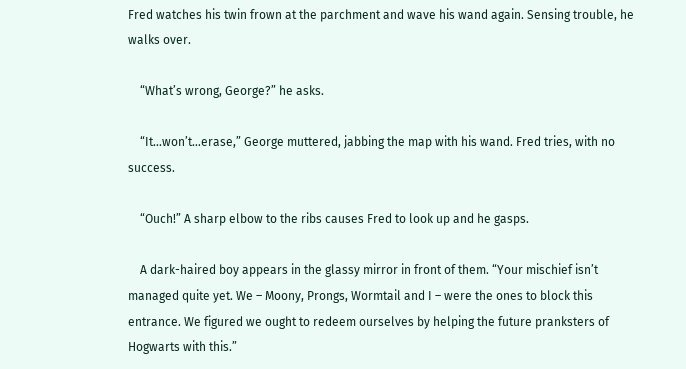Fred watches his twin frown at the parchment and wave his wand again. Sensing trouble, he walks over.

    “What’s wrong, George?” he asks.

    “It...won’t…erase,” George muttered, jabbing the map with his wand. Fred tries, with no success.

    “Ouch!” A sharp elbow to the ribs causes Fred to look up and he gasps.

    A dark-haired boy appears in the glassy mirror in front of them. “Your mischief isn’t managed quite yet. We – Moony, Prongs, Wormtail and I – were the ones to block this entrance. We figured we ought to redeem ourselves by helping the future pranksters of Hogwarts with this.”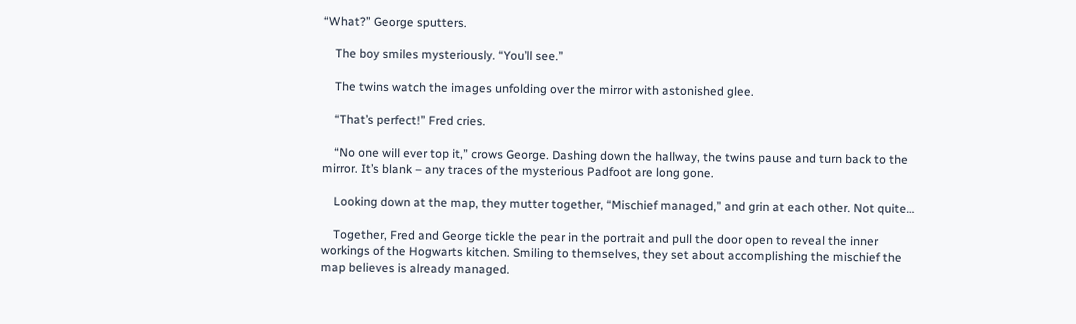“What?” George sputters.

    The boy smiles mysteriously. “You’ll see.”

    The twins watch the images unfolding over the mirror with astonished glee.

    “That’s perfect!” Fred cries.

    “No one will ever top it,” crows George. Dashing down the hallway, the twins pause and turn back to the mirror. It’s blank – any traces of the mysterious Padfoot are long gone.

    Looking down at the map, they mutter together, “Mischief managed,” and grin at each other. Not quite…

    Together, Fred and George tickle the pear in the portrait and pull the door open to reveal the inner workings of the Hogwarts kitchen. Smiling to themselves, they set about accomplishing the mischief the map believes is already managed.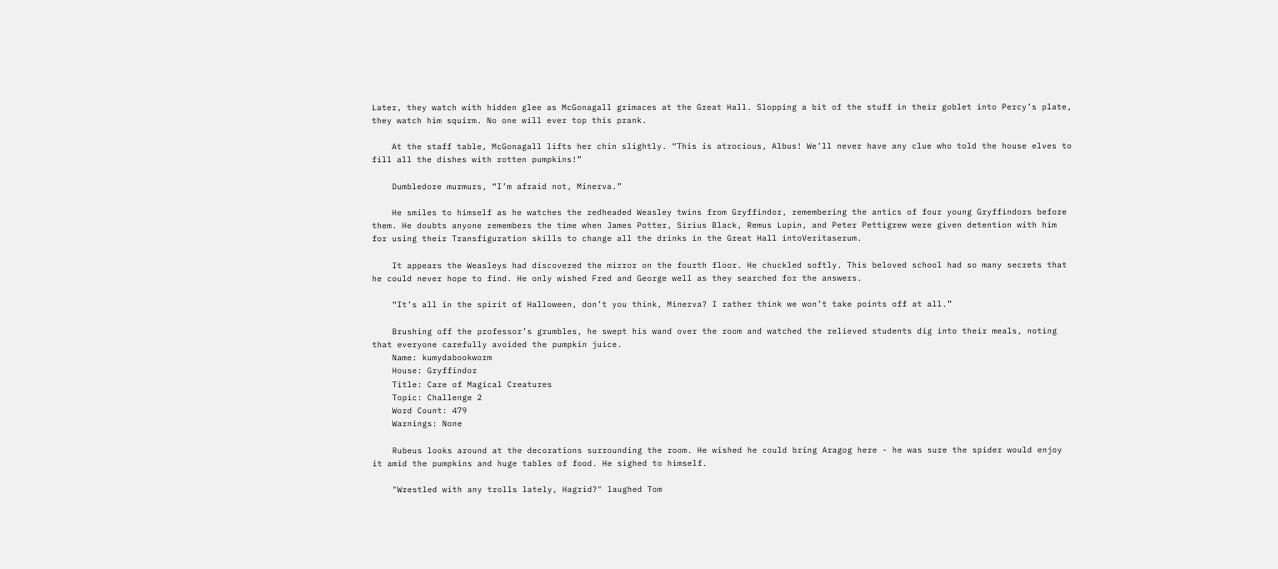Later, they watch with hidden glee as McGonagall grimaces at the Great Hall. Slopping a bit of the stuff in their goblet into Percy’s plate, they watch him squirm. No one will ever top this prank.

    At the staff table, McGonagall lifts her chin slightly. “This is atrocious, Albus! We’ll never have any clue who told the house elves to fill all the dishes with rotten pumpkins!”

    Dumbledore murmurs, “I’m afraid not, Minerva.”

    He smiles to himself as he watches the redheaded Weasley twins from Gryffindor, remembering the antics of four young Gryffindors before them. He doubts anyone remembers the time when James Potter, Sirius Black, Remus Lupin, and Peter Pettigrew were given detention with him for using their Transfiguration skills to change all the drinks in the Great Hall intoVeritaserum.

    It appears the Weasleys had discovered the mirror on the fourth floor. He chuckled softly. This beloved school had so many secrets that he could never hope to find. He only wished Fred and George well as they searched for the answers.

    “It’s all in the spirit of Halloween, don’t you think, Minerva? I rather think we won’t take points off at all.”

    Brushing off the professor’s grumbles, he swept his wand over the room and watched the relieved students dig into their meals, noting that everyone carefully avoided the pumpkin juice.
    Name: kumydabookworm
    House: Gryffindor
    Title: Care of Magical Creatures
    Topic: Challenge 2
    Word Count: 479
    Warnings: None

    Rubeus looks around at the decorations surrounding the room. He wished he could bring Aragog here - he was sure the spider would enjoy it amid the pumpkins and huge tables of food. He sighed to himself.

    "Wrestled with any trolls lately, Hagrid?" laughed Tom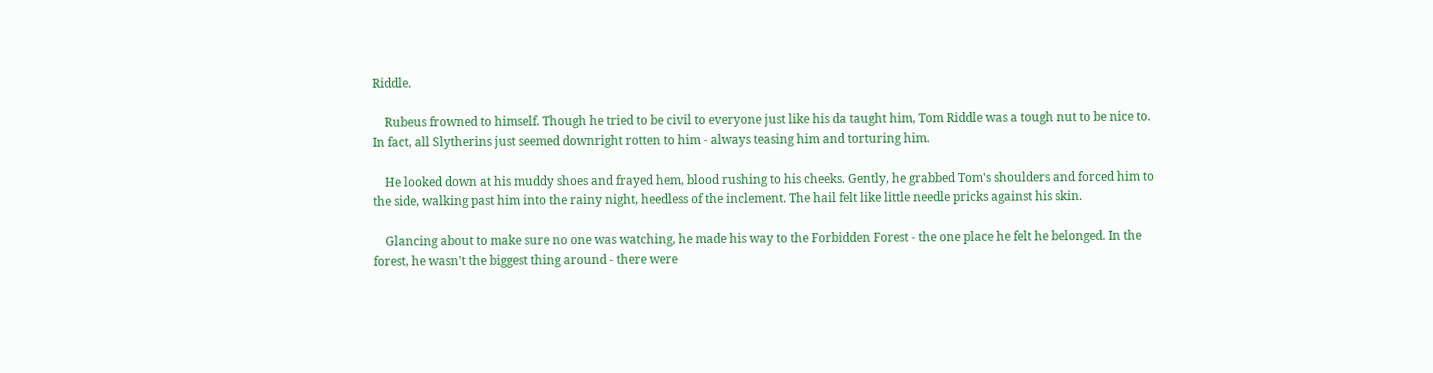Riddle.

    Rubeus frowned to himself. Though he tried to be civil to everyone just like his da taught him, Tom Riddle was a tough nut to be nice to. In fact, all Slytherins just seemed downright rotten to him - always teasing him and torturing him.

    He looked down at his muddy shoes and frayed hem, blood rushing to his cheeks. Gently, he grabbed Tom's shoulders and forced him to the side, walking past him into the rainy night, heedless of the inclement. The hail felt like little needle pricks against his skin.

    Glancing about to make sure no one was watching, he made his way to the Forbidden Forest - the one place he felt he belonged. In the forest, he wasn't the biggest thing around - there were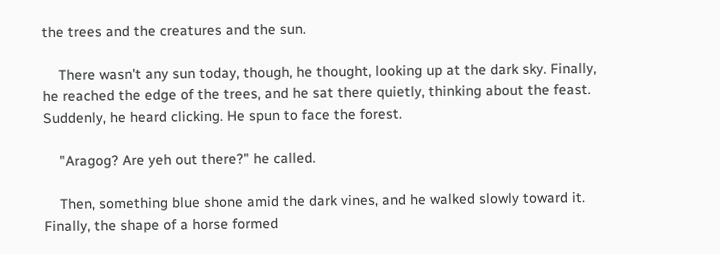the trees and the creatures and the sun.

    There wasn't any sun today, though, he thought, looking up at the dark sky. Finally, he reached the edge of the trees, and he sat there quietly, thinking about the feast. Suddenly, he heard clicking. He spun to face the forest.

    "Aragog? Are yeh out there?" he called.

    Then, something blue shone amid the dark vines, and he walked slowly toward it. Finally, the shape of a horse formed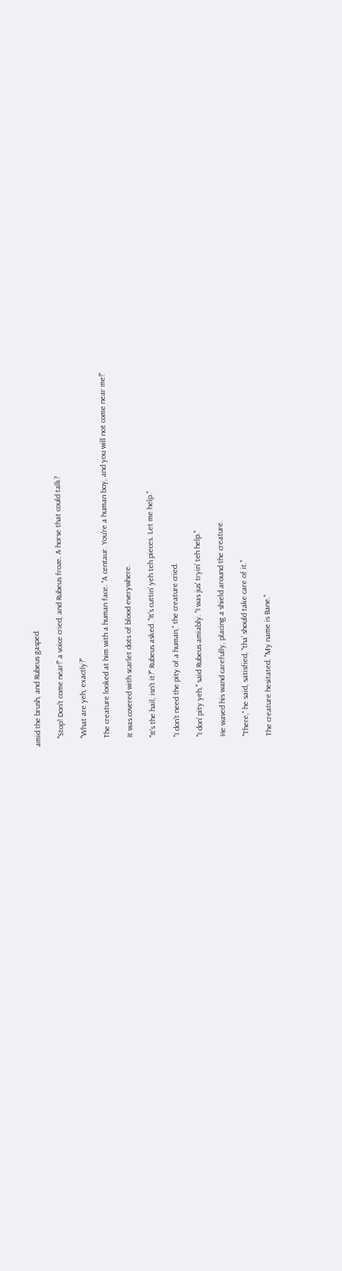amid the brush, and Rubeus gasped.

    "Stop! Don't come near!" a voice cried, and Rubeus froze. A horse that could talk?

    "What are yeh, exactly?"

    The creature looked at him with a human face. "A centaur. You're a human boy, and you will not come near me!"

    It was covered with scarlet dots of blood everywhere.

    "It's the hail, isn't it?" Rubeus asked. "It's cuttin’ yeh teh pieces. Let me help."

    "I don't need the pity of a human," the creature cried.

    "I don' pity yeh," said Rubeus amiably. "I was jus' tryin' teh help."

    He waved his wand carefully, placing a shield around the creature.

    "There," he said, satisfied, "tha' should take care of it."

    The creature hesitated. "My name is Bane."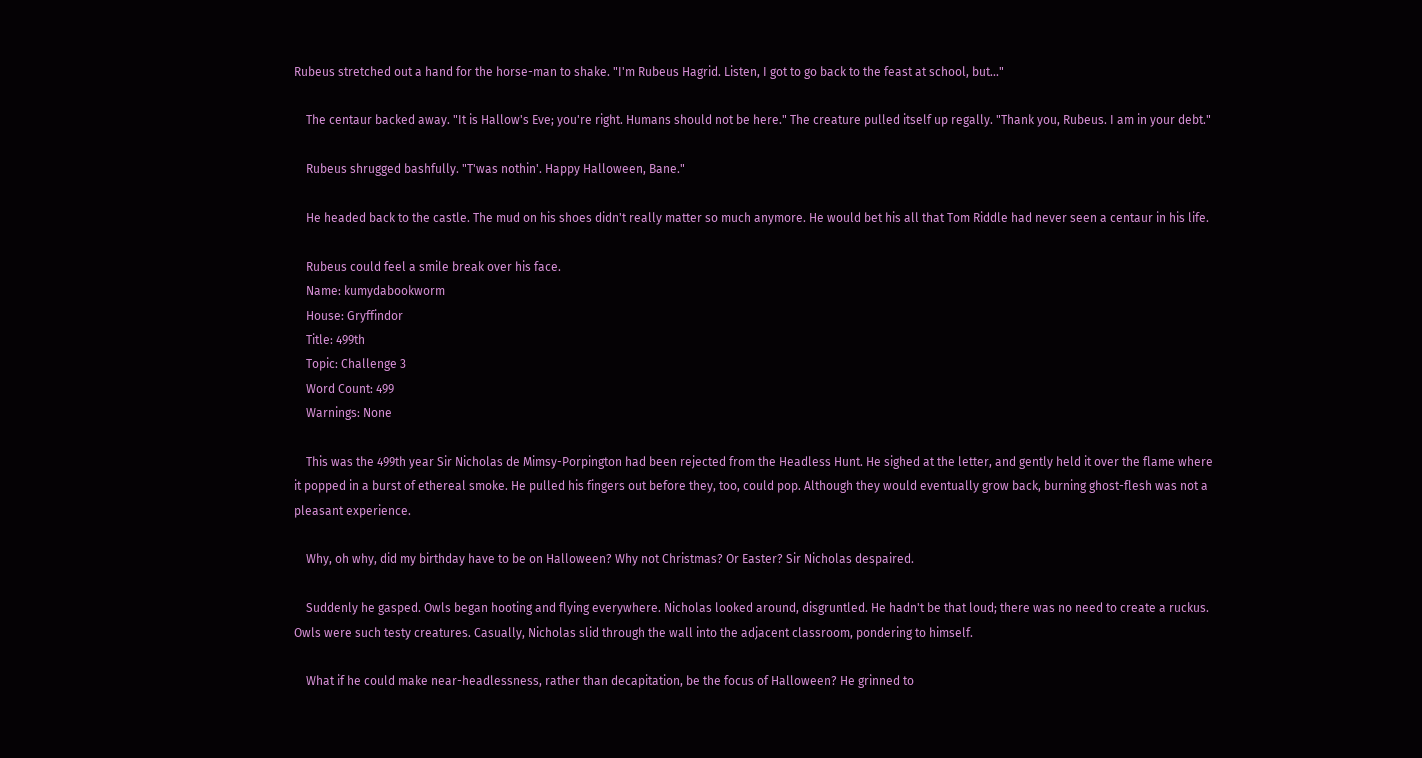Rubeus stretched out a hand for the horse-man to shake. "I'm Rubeus Hagrid. Listen, I got to go back to the feast at school, but..."

    The centaur backed away. "It is Hallow's Eve; you're right. Humans should not be here." The creature pulled itself up regally. "Thank you, Rubeus. I am in your debt."

    Rubeus shrugged bashfully. "T'was nothin'. Happy Halloween, Bane."

    He headed back to the castle. The mud on his shoes didn't really matter so much anymore. He would bet his all that Tom Riddle had never seen a centaur in his life.

    Rubeus could feel a smile break over his face.
    Name: kumydabookworm
    House: Gryffindor
    Title: 499th
    Topic: Challenge 3
    Word Count: 499
    Warnings: None

    This was the 499th year Sir Nicholas de Mimsy-Porpington had been rejected from the Headless Hunt. He sighed at the letter, and gently held it over the flame where it popped in a burst of ethereal smoke. He pulled his fingers out before they, too, could pop. Although they would eventually grow back, burning ghost-flesh was not a pleasant experience.

    Why, oh why, did my birthday have to be on Halloween? Why not Christmas? Or Easter? Sir Nicholas despaired.

    Suddenly he gasped. Owls began hooting and flying everywhere. Nicholas looked around, disgruntled. He hadn't be that loud; there was no need to create a ruckus. Owls were such testy creatures. Casually, Nicholas slid through the wall into the adjacent classroom, pondering to himself.

    What if he could make near-headlessness, rather than decapitation, be the focus of Halloween? He grinned to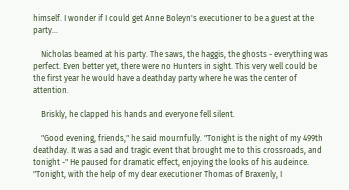himself. I wonder if I could get Anne Boleyn's executioner to be a guest at the party...

    Nicholas beamed at his party. The saws, the haggis, the ghosts - everything was perfect. Even better yet, there were no Hunters in sight. This very well could be the first year he would have a deathday party where he was the center of attention.

    Briskly, he clapped his hands and everyone fell silent.

    "Good evening, friends," he said mournfully. "Tonight is the night of my 499th deathday. It was a sad and tragic event that brought me to this crossroads, and tonight -" He paused for dramatic effect, enjoying the looks of his audeince. "Tonight, with the help of my dear executioner Thomas of Braxenly, I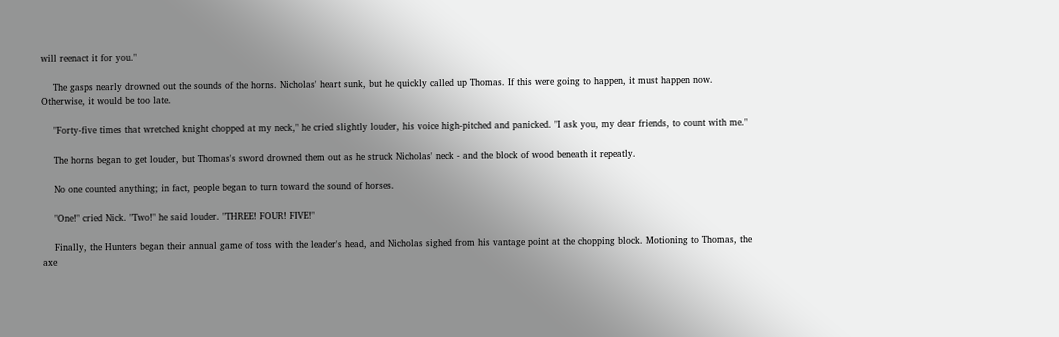will reenact it for you."

    The gasps nearly drowned out the sounds of the horns. Nicholas' heart sunk, but he quickly called up Thomas. If this were going to happen, it must happen now. Otherwise, it would be too late.

    "Forty-five times that wretched knight chopped at my neck," he cried slightly louder, his voice high-pitched and panicked. "I ask you, my dear friends, to count with me."

    The horns began to get louder, but Thomas's sword drowned them out as he struck Nicholas' neck - and the block of wood beneath it repeatly.

    No one counted anything; in fact, people began to turn toward the sound of horses.

    "One!" cried Nick. "Two!" he said louder. "THREE! FOUR! FIVE!"

    Finally, the Hunters began their annual game of toss with the leader's head, and Nicholas sighed from his vantage point at the chopping block. Motioning to Thomas, the axe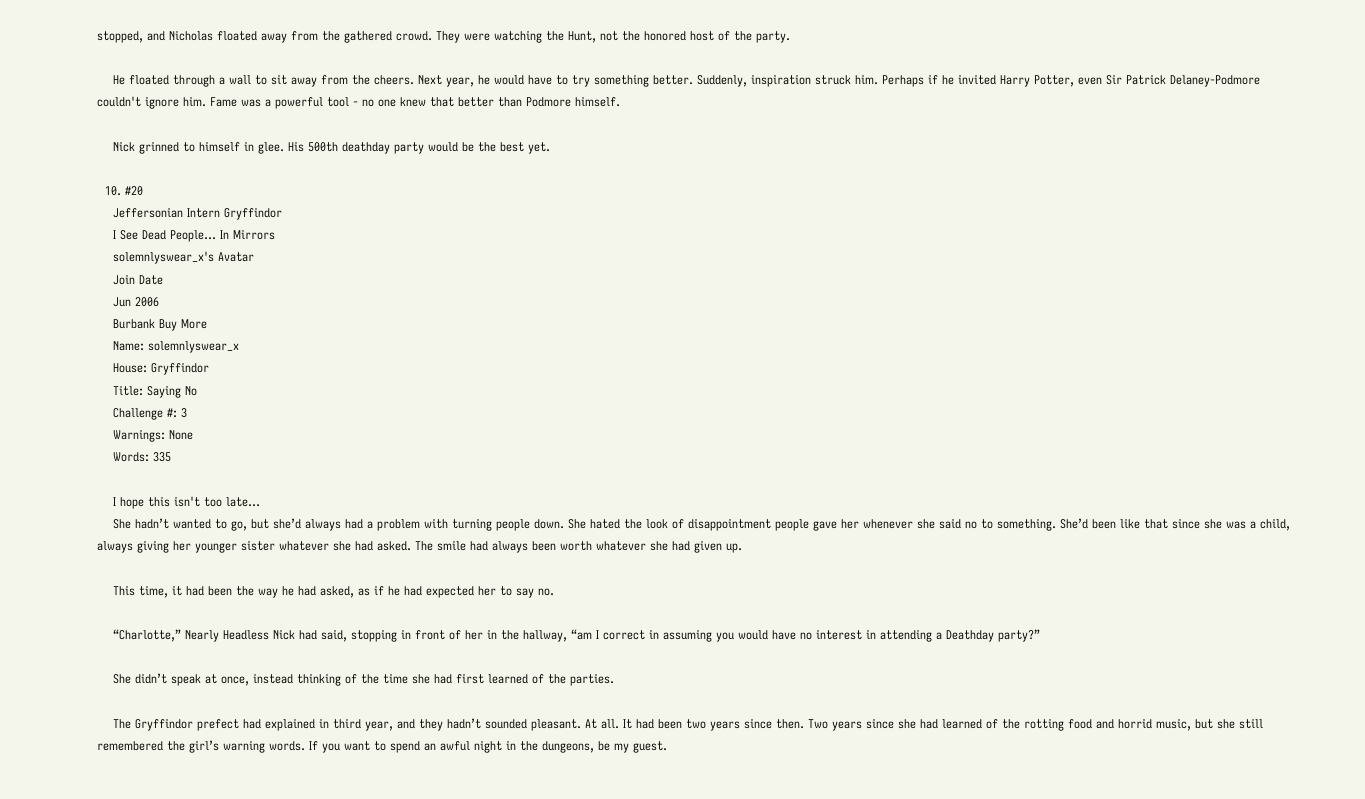stopped, and Nicholas floated away from the gathered crowd. They were watching the Hunt, not the honored host of the party.

    He floated through a wall to sit away from the cheers. Next year, he would have to try something better. Suddenly, inspiration struck him. Perhaps if he invited Harry Potter, even Sir Patrick Delaney-Podmore couldn't ignore him. Fame was a powerful tool - no one knew that better than Podmore himself.

    Nick grinned to himself in glee. His 500th deathday party would be the best yet.

  10. #20
    Jeffersonian Intern Gryffindor
    I See Dead People... In Mirrors
    solemnlyswear_x's Avatar
    Join Date
    Jun 2006
    Burbank Buy More
    Name: solemnlyswear_x
    House: Gryffindor
    Title: Saying No
    Challenge #: 3
    Warnings: None
    Words: 335

    I hope this isn't too late...
    She hadn’t wanted to go, but she’d always had a problem with turning people down. She hated the look of disappointment people gave her whenever she said no to something. She’d been like that since she was a child, always giving her younger sister whatever she had asked. The smile had always been worth whatever she had given up.

    This time, it had been the way he had asked, as if he had expected her to say no.

    “Charlotte,” Nearly Headless Nick had said, stopping in front of her in the hallway, “am I correct in assuming you would have no interest in attending a Deathday party?”

    She didn’t speak at once, instead thinking of the time she had first learned of the parties.

    The Gryffindor prefect had explained in third year, and they hadn’t sounded pleasant. At all. It had been two years since then. Two years since she had learned of the rotting food and horrid music, but she still remembered the girl’s warning words. If you want to spend an awful night in the dungeons, be my guest.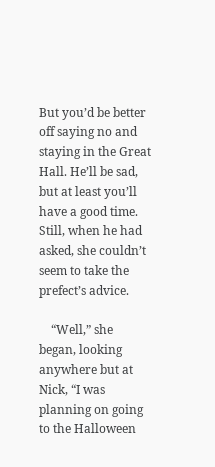But you’d be better off saying no and staying in the Great Hall. He’ll be sad, but at least you’ll have a good time. Still, when he had asked, she couldn’t seem to take the prefect’s advice.

    “Well,” she began, looking anywhere but at Nick, “I was planning on going to the Halloween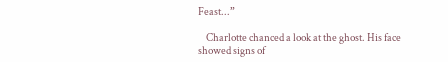Feast...”

    Charlotte chanced a look at the ghost. His face showed signs of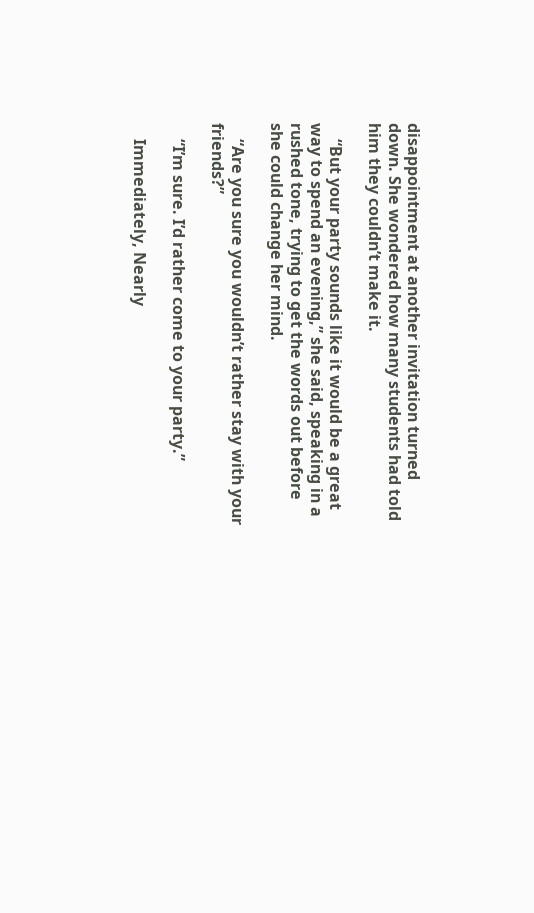disappointment at another invitation turned down. She wondered how many students had told him they couldn’t make it.

    “But your party sounds like it would be a great way to spend an evening,” she said, speaking in a rushed tone, trying to get the words out before she could change her mind.

    “Are you sure you wouldn’t rather stay with your friends?”

    “I’m sure. I’d rather come to your party.”

    Immediately, Nearly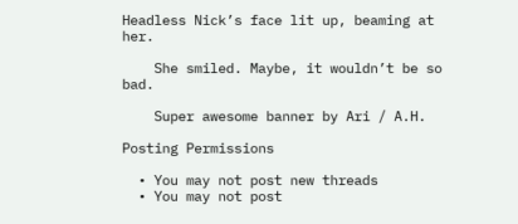Headless Nick’s face lit up, beaming at her.

    She smiled. Maybe, it wouldn’t be so bad.

    Super awesome banner by Ari / A.H.

Posting Permissions

  • You may not post new threads
  • You may not post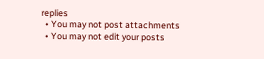replies
  • You may not post attachments
  • You may not edit your posts